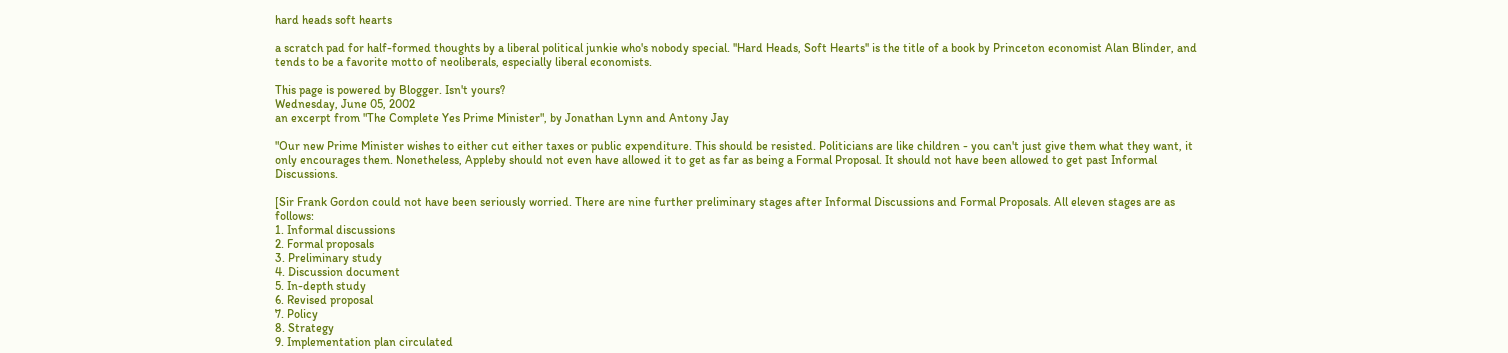hard heads soft hearts

a scratch pad for half-formed thoughts by a liberal political junkie who's nobody special. ''Hard Heads, Soft Hearts'' is the title of a book by Princeton economist Alan Blinder, and tends to be a favorite motto of neoliberals, especially liberal economists.

This page is powered by Blogger. Isn't yours?
Wednesday, June 05, 2002
an excerpt from "The Complete Yes Prime Minister", by Jonathan Lynn and Antony Jay

"Our new Prime Minister wishes to either cut either taxes or public expenditure. This should be resisted. Politicians are like children - you can't just give them what they want, it only encourages them. Nonetheless, Appleby should not even have allowed it to get as far as being a Formal Proposal. It should not have been allowed to get past Informal Discussions.

[Sir Frank Gordon could not have been seriously worried. There are nine further preliminary stages after Informal Discussions and Formal Proposals. All eleven stages are as follows:
1. Informal discussions
2. Formal proposals
3. Preliminary study
4. Discussion document
5. In-depth study
6. Revised proposal
7. Policy
8. Strategy
9. Implementation plan circulated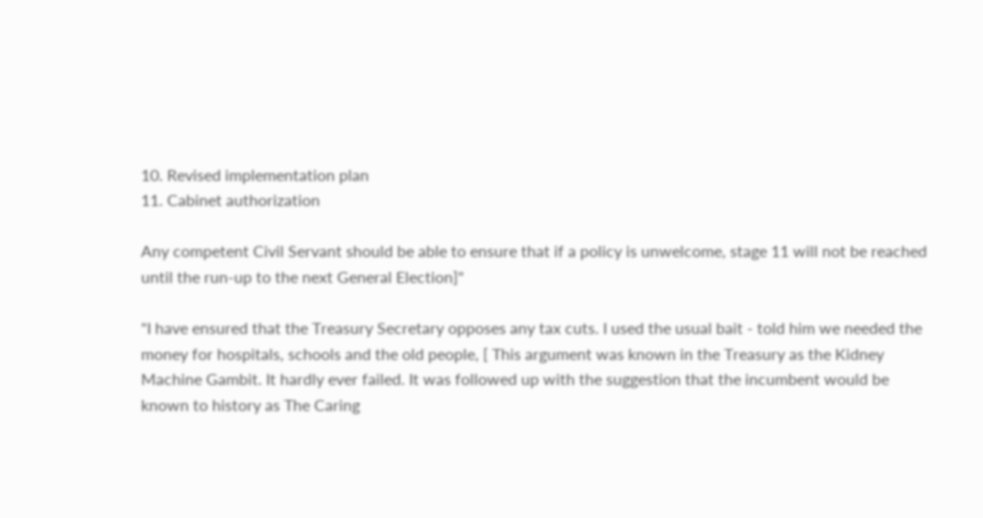10. Revised implementation plan
11. Cabinet authorization

Any competent Civil Servant should be able to ensure that if a policy is unwelcome, stage 11 will not be reached until the run-up to the next General Election]"

"I have ensured that the Treasury Secretary opposes any tax cuts. I used the usual bait - told him we needed the money for hospitals, schools and the old people, [ This argument was known in the Treasury as the Kidney Machine Gambit. It hardly ever failed. It was followed up with the suggestion that the incumbent would be known to history as The Caring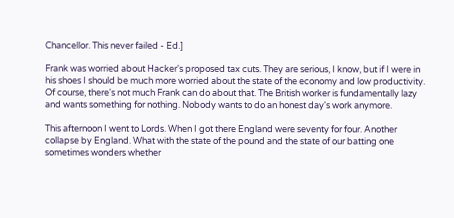Chancellor. This never failed - Ed.]

Frank was worried about Hacker's proposed tax cuts. They are serious, I know, but if I were in his shoes I should be much more worried about the state of the economy and low productivity. Of course, there's not much Frank can do about that. The British worker is fundamentally lazy and wants something for nothing. Nobody wants to do an honest day's work anymore.

This afternoon I went to Lords. When I got there England were seventy for four. Another collapse by England. What with the state of the pound and the state of our batting one sometimes wonders whether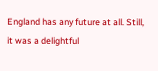England has any future at all. Still, it was a delightful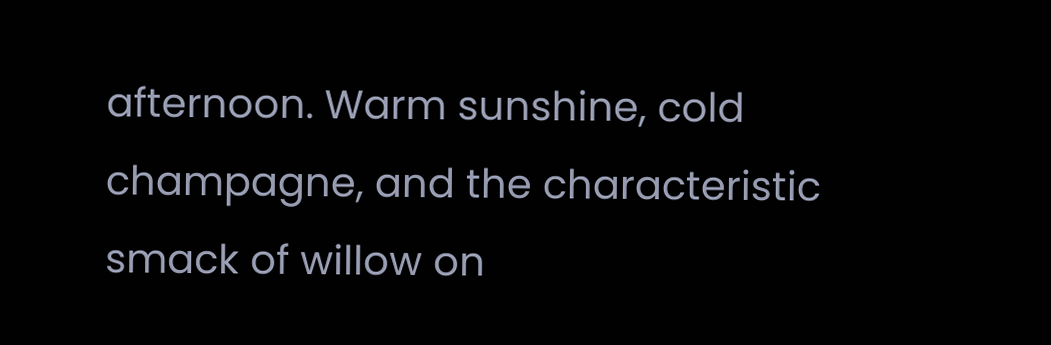afternoon. Warm sunshine, cold champagne, and the characteristic smack of willow on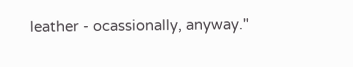leather - ocassionally, anyway."